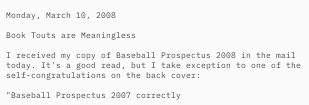Monday, March 10, 2008

Book Touts are Meaningless

I received my copy of Baseball Prospectus 2008 in the mail today. It's a good read, but I take exception to one of the self-congratulations on the back cover:

"Baseball Prospectus 2007 correctly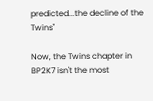predicted...the decline of the Twins"

Now, the Twins chapter in BP2K7 isn't the most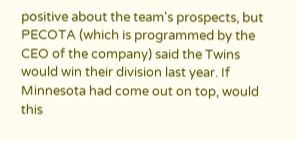positive about the team's prospects, but PECOTA (which is programmed by the CEO of the company) said the Twins would win their division last year. If Minnesota had come out on top, would this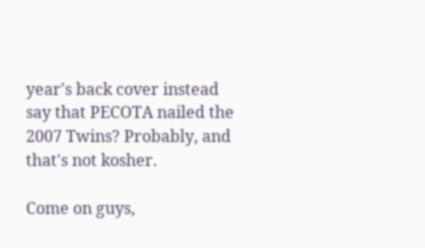year's back cover instead say that PECOTA nailed the 2007 Twins? Probably, and that's not kosher.

Come on guys,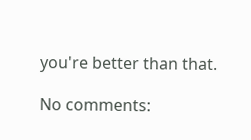you're better than that.

No comments: